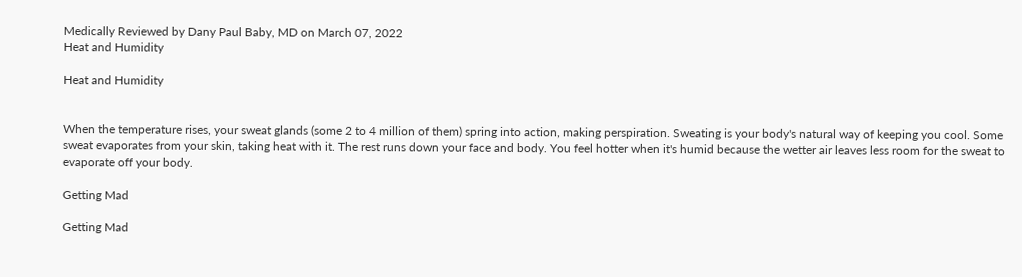Medically Reviewed by Dany Paul Baby, MD on March 07, 2022
Heat and Humidity

Heat and Humidity


When the temperature rises, your sweat glands (some 2 to 4 million of them) spring into action, making perspiration. Sweating is your body's natural way of keeping you cool. Some sweat evaporates from your skin, taking heat with it. The rest runs down your face and body. You feel hotter when it's humid because the wetter air leaves less room for the sweat to evaporate off your body.

Getting Mad

Getting Mad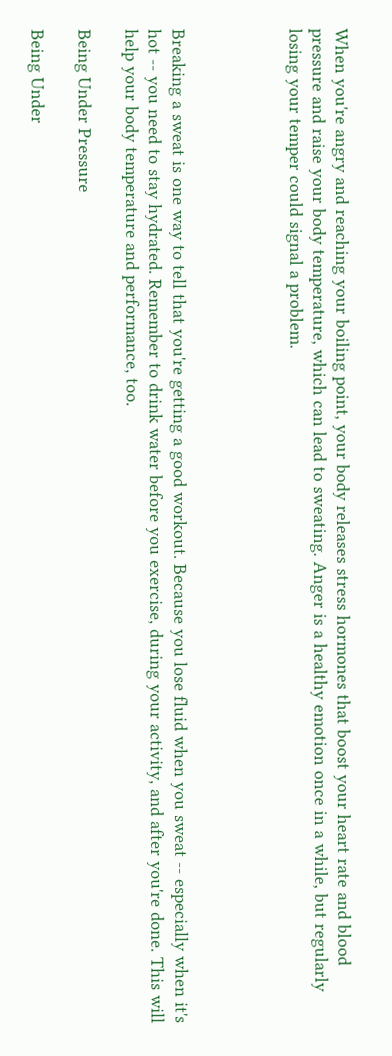When you're angry and reaching your boiling point, your body releases stress hormones that boost your heart rate and blood pressure and raise your body temperature, which can lead to sweating. Anger is a healthy emotion once in a while, but regularly losing your temper could signal a problem.




Breaking a sweat is one way to tell that you're getting a good workout. Because you lose fluid when you sweat -- especially when it's hot -- you need to stay hydrated. Remember to drink water before you exercise, during your activity, and after you're done. This will help your body temperature and performance, too.

Being Under Pressure

Being Under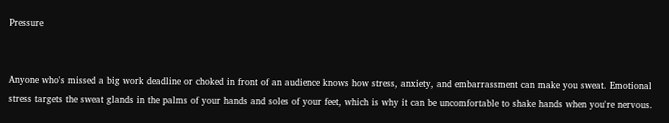Pressure


Anyone who's missed a big work deadline or choked in front of an audience knows how stress, anxiety, and embarrassment can make you sweat. Emotional stress targets the sweat glands in the palms of your hands and soles of your feet, which is why it can be uncomfortable to shake hands when you're nervous.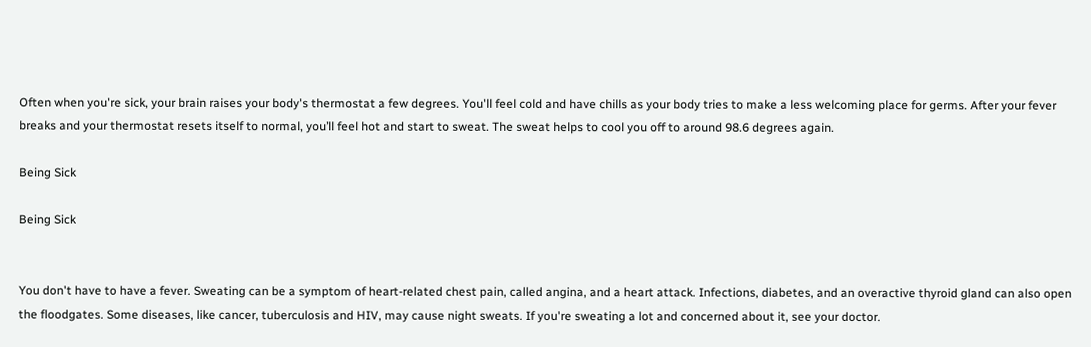Often when you're sick, your brain raises your body's thermostat a few degrees. You'll feel cold and have chills as your body tries to make a less welcoming place for germs. After your fever breaks and your thermostat resets itself to normal, you’ll feel hot and start to sweat. The sweat helps to cool you off to around 98.6 degrees again.

Being Sick

Being Sick


You don't have to have a fever. Sweating can be a symptom of heart-related chest pain, called angina, and a heart attack. Infections, diabetes, and an overactive thyroid gland can also open the floodgates. Some diseases, like cancer, tuberculosis and HIV, may cause night sweats. If you're sweating a lot and concerned about it, see your doctor.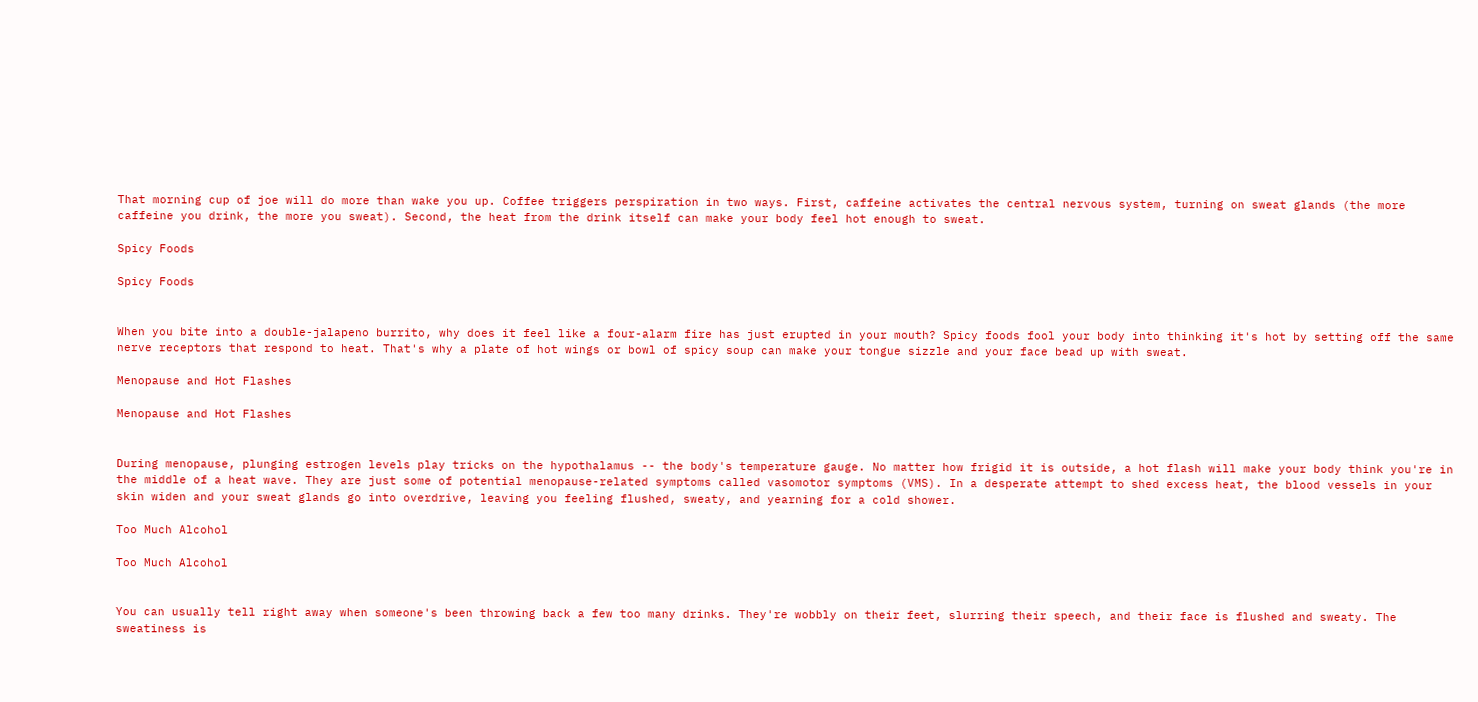That morning cup of joe will do more than wake you up. Coffee triggers perspiration in two ways. First, caffeine activates the central nervous system, turning on sweat glands (the more caffeine you drink, the more you sweat). Second, the heat from the drink itself can make your body feel hot enough to sweat.

Spicy Foods

Spicy Foods


When you bite into a double-jalapeno burrito, why does it feel like a four-alarm fire has just erupted in your mouth? Spicy foods fool your body into thinking it's hot by setting off the same nerve receptors that respond to heat. That's why a plate of hot wings or bowl of spicy soup can make your tongue sizzle and your face bead up with sweat.

Menopause and Hot Flashes

Menopause and Hot Flashes


During menopause, plunging estrogen levels play tricks on the hypothalamus -- the body's temperature gauge. No matter how frigid it is outside, a hot flash will make your body think you're in the middle of a heat wave. They are just some of potential menopause-related symptoms called vasomotor symptoms (VMS). In a desperate attempt to shed excess heat, the blood vessels in your skin widen and your sweat glands go into overdrive, leaving you feeling flushed, sweaty, and yearning for a cold shower.

Too Much Alcohol

Too Much Alcohol


You can usually tell right away when someone's been throwing back a few too many drinks. They're wobbly on their feet, slurring their speech, and their face is flushed and sweaty. The sweatiness is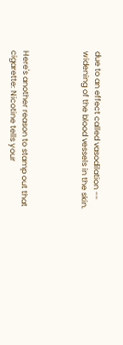due to an effect called vasodilation -- widening of the blood vessels in the skin.




Here's another reason to stamp out that cigarette: Nicotine tells your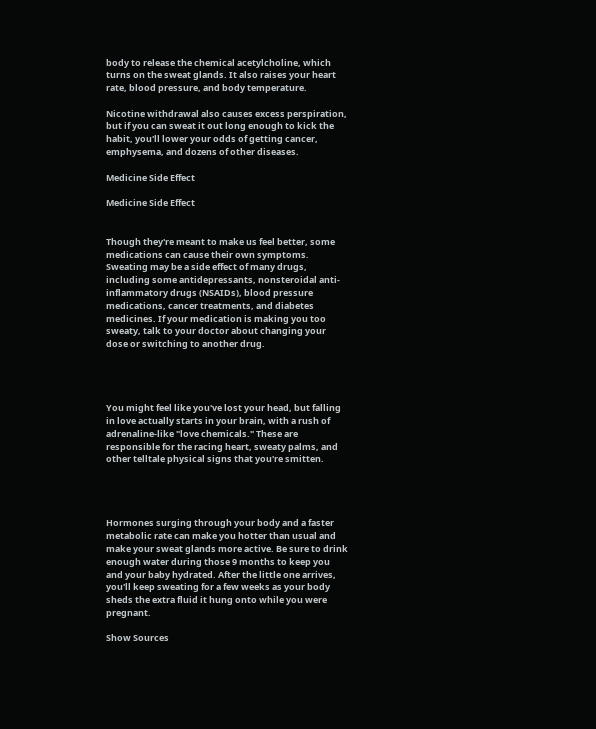body to release the chemical acetylcholine, which turns on the sweat glands. It also raises your heart rate, blood pressure, and body temperature.

Nicotine withdrawal also causes excess perspiration, but if you can sweat it out long enough to kick the habit, you'll lower your odds of getting cancer, emphysema, and dozens of other diseases.

Medicine Side Effect

Medicine Side Effect


Though they're meant to make us feel better, some medications can cause their own symptoms. Sweating may be a side effect of many drugs, including some antidepressants, nonsteroidal anti-inflammatory drugs (NSAIDs), blood pressure medications, cancer treatments, and diabetes medicines. If your medication is making you too sweaty, talk to your doctor about changing your dose or switching to another drug.




You might feel like you've lost your head, but falling in love actually starts in your brain, with a rush of adrenaline-like "love chemicals." These are responsible for the racing heart, sweaty palms, and other telltale physical signs that you're smitten.




Hormones surging through your body and a faster metabolic rate can make you hotter than usual and make your sweat glands more active. Be sure to drink enough water during those 9 months to keep you and your baby hydrated. After the little one arrives, you'll keep sweating for a few weeks as your body sheds the extra fluid it hung onto while you were pregnant.

Show Sources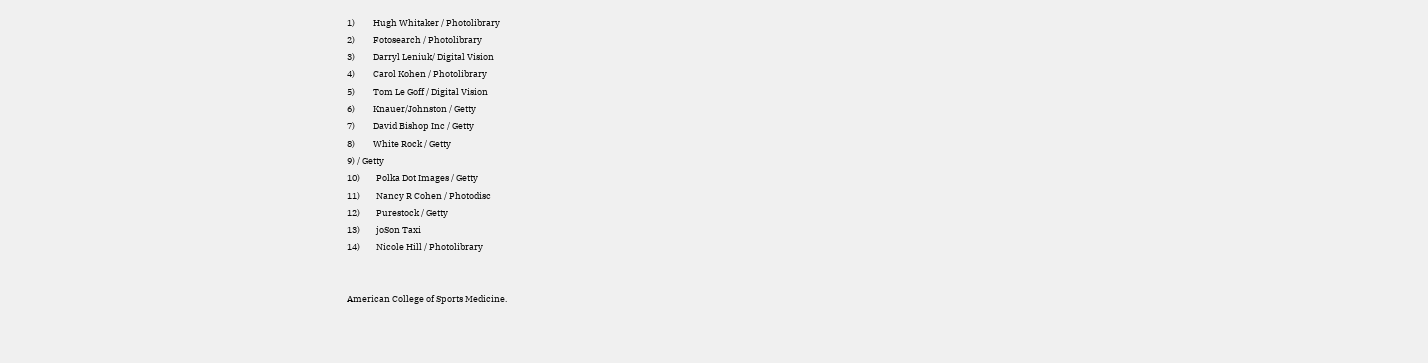1)         Hugh Whitaker / Photolibrary
2)         Fotosearch / Photolibrary
3)         Darryl Leniuk/ Digital Vision
4)         Carol Kohen / Photolibrary
5)         Tom Le Goff / Digital Vision
6)         Knauer/Johnston / Getty
7)         David Bishop Inc / Getty
8)         White Rock / Getty
9) / Getty
10)        Polka Dot Images / Getty
11)        Nancy R Cohen / Photodisc
12)        Purestock / Getty
13)        joSon Taxi
14)        Nicole Hill / Photolibrary


American College of Sports Medicine.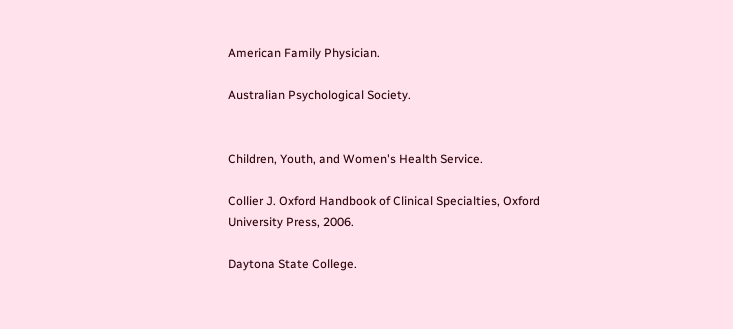American Family Physician.

Australian Psychological Society.


Children, Youth, and Women's Health Service.

Collier J. Oxford Handbook of Clinical Specialties, Oxford University Press, 2006.

Daytona State College.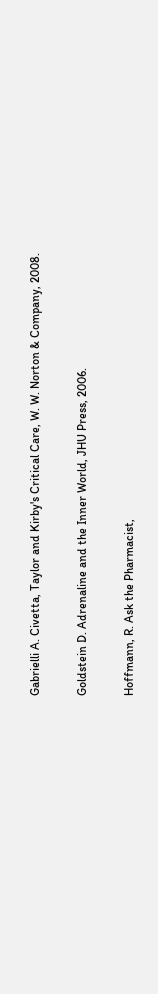Gabrielli A. Civetta, Taylor and Kirby's Critical Care, W. W. Norton & Company, 2008.

Goldstein D. Adrenaline and the Inner World, JHU Press, 2006.

Hoffmann, R. Ask the Pharmacist,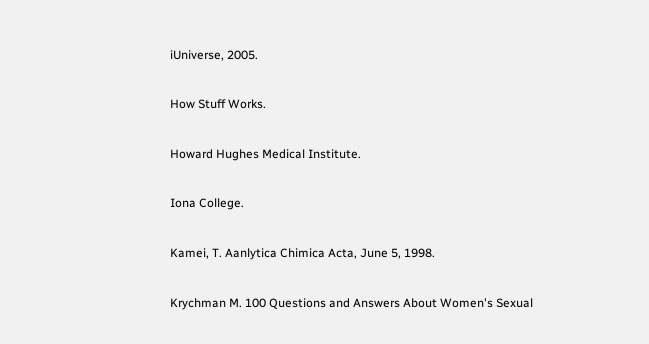iUniverse, 2005.

How Stuff Works.

Howard Hughes Medical Institute.

Iona College.

Kamei, T. Aanlytica Chimica Acta, June 5, 1998.

Krychman M. 100 Questions and Answers About Women's Sexual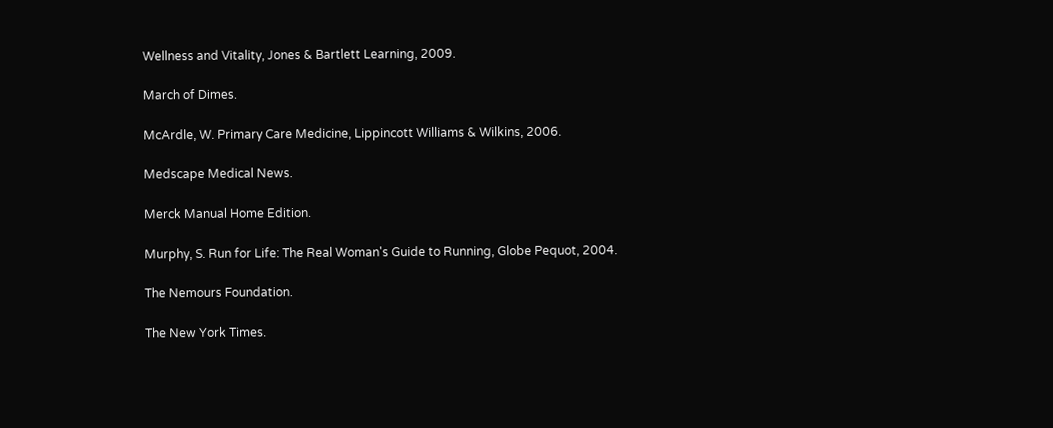Wellness and Vitality, Jones & Bartlett Learning, 2009.

March of Dimes.

McArdle, W. Primary Care Medicine, Lippincott Williams & Wilkins, 2006.

Medscape Medical News.

Merck Manual Home Edition.

Murphy, S. Run for Life: The Real Woman's Guide to Running, Globe Pequot, 2004.

The Nemours Foundation.

The New York Times.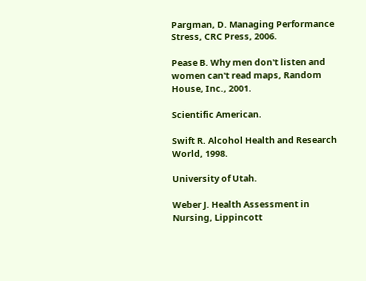Pargman, D. Managing Performance Stress, CRC Press, 2006.

Pease B. Why men don't listen and women can't read maps, Random House, Inc., 2001.

Scientific American.

Swift R. Alcohol Health and Research World, 1998.

University of Utah.

Weber J. Health Assessment in Nursing, Lippincott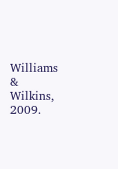Williams & Wilkins, 2009.